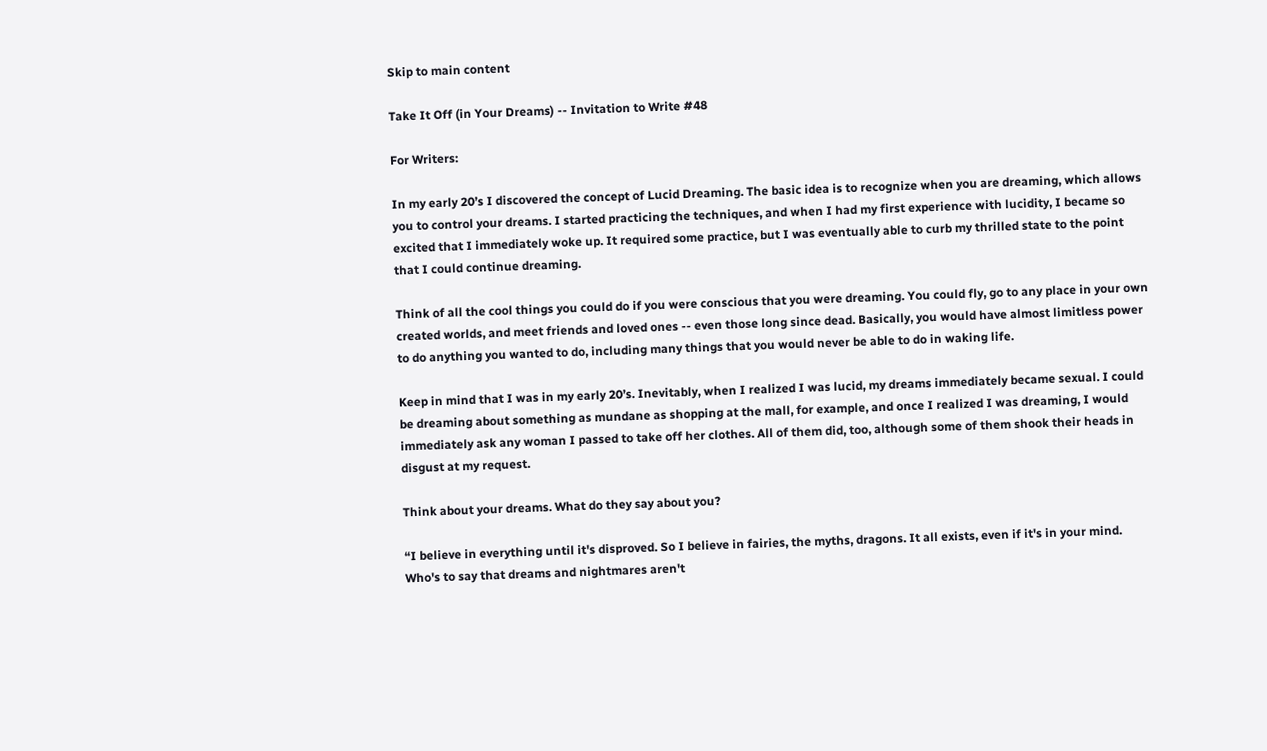Skip to main content

Take It Off (in Your Dreams) -- Invitation to Write #48

For Writers:

In my early 20’s I discovered the concept of Lucid Dreaming. The basic idea is to recognize when you are dreaming, which allows you to control your dreams. I started practicing the techniques, and when I had my first experience with lucidity, I became so excited that I immediately woke up. It required some practice, but I was eventually able to curb my thrilled state to the point that I could continue dreaming.

Think of all the cool things you could do if you were conscious that you were dreaming. You could fly, go to any place in your own created worlds, and meet friends and loved ones -- even those long since dead. Basically, you would have almost limitless power to do anything you wanted to do, including many things that you would never be able to do in waking life.

Keep in mind that I was in my early 20’s. Inevitably, when I realized I was lucid, my dreams immediately became sexual. I could be dreaming about something as mundane as shopping at the mall, for example, and once I realized I was dreaming, I would immediately ask any woman I passed to take off her clothes. All of them did, too, although some of them shook their heads in disgust at my request.

Think about your dreams. What do they say about you?

“I believe in everything until it's disproved. So I believe in fairies, the myths, dragons. It all exists, even if it's in your mind. Who's to say that dreams and nightmares aren't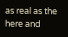as real as the here and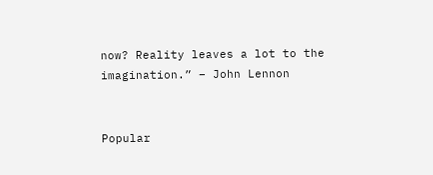now? Reality leaves a lot to the imagination.” – John Lennon


Popular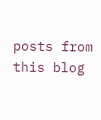posts from this blog